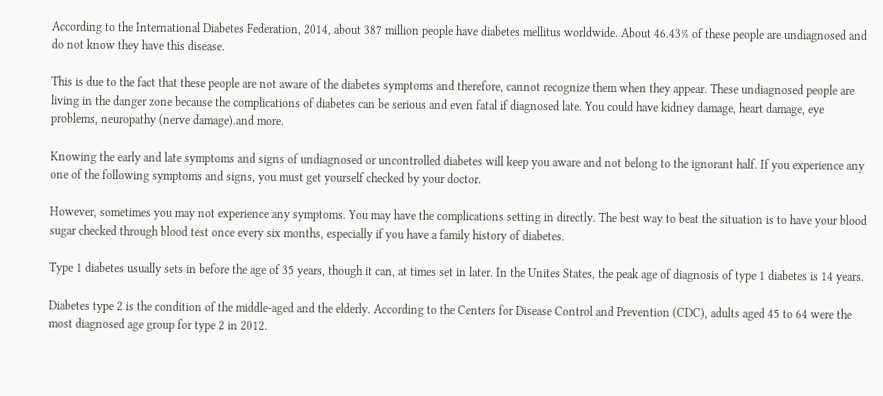According to the International Diabetes Federation, 2014, about 387 million people have diabetes mellitus worldwide. About 46.43% of these people are undiagnosed and do not know they have this disease.

This is due to the fact that these people are not aware of the diabetes symptoms and therefore, cannot recognize them when they appear. These undiagnosed people are living in the danger zone because the complications of diabetes can be serious and even fatal if diagnosed late. You could have kidney damage, heart damage, eye problems, neuropathy (nerve damage).and more.

Knowing the early and late symptoms and signs of undiagnosed or uncontrolled diabetes will keep you aware and not belong to the ignorant half. If you experience any one of the following symptoms and signs, you must get yourself checked by your doctor.

However, sometimes you may not experience any symptoms. You may have the complications setting in directly. The best way to beat the situation is to have your blood sugar checked through blood test once every six months, especially if you have a family history of diabetes.

Type 1 diabetes usually sets in before the age of 35 years, though it can, at times set in later. In the Unites States, the peak age of diagnosis of type 1 diabetes is 14 years.

Diabetes type 2 is the condition of the middle-aged and the elderly. According to the Centers for Disease Control and Prevention (CDC), adults aged 45 to 64 were the most diagnosed age group for type 2 in 2012.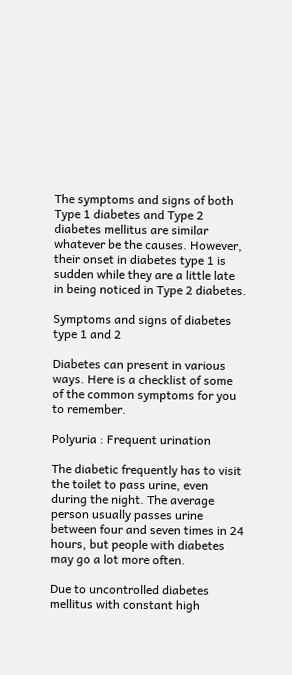The symptoms and signs of both Type 1 diabetes and Type 2 diabetes mellitus are similar whatever be the causes. However, their onset in diabetes type 1 is sudden while they are a little late in being noticed in Type 2 diabetes.

Symptoms and signs of diabetes type 1 and 2

Diabetes can present in various ways. Here is a checklist of some of the common symptoms for you to remember.

Polyuria : Frequent urination

The diabetic frequently has to visit the toilet to pass urine, even during the night. The average person usually passes urine between four and seven times in 24 hours, but people with diabetes may go a lot more often.

Due to uncontrolled diabetes mellitus with constant high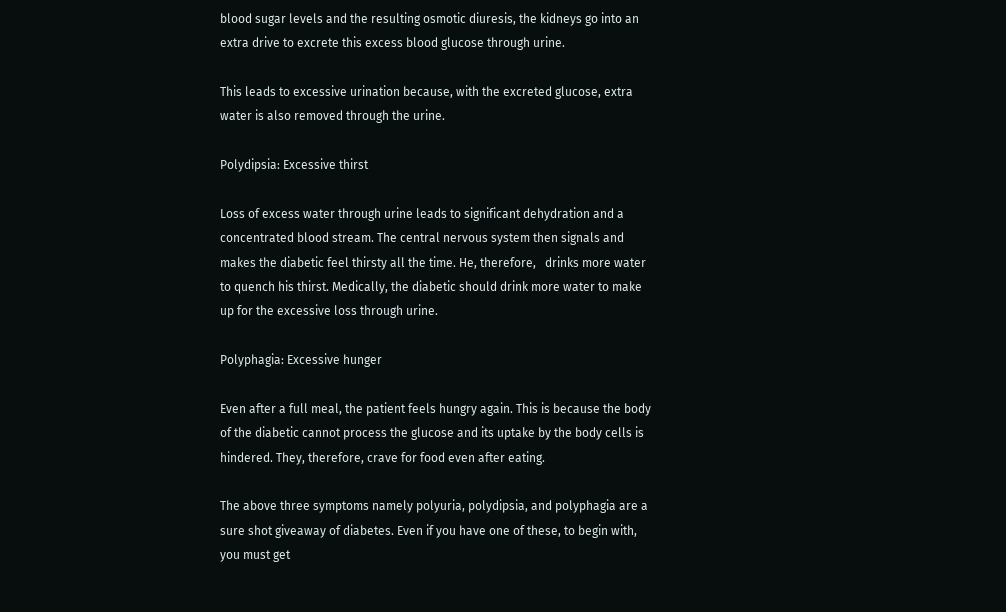blood sugar levels and the resulting osmotic diuresis, the kidneys go into an extra drive to excrete this excess blood glucose through urine.

This leads to excessive urination because, with the excreted glucose, extra water is also removed through the urine.

Polydipsia: Excessive thirst

Loss of excess water through urine leads to significant dehydration and a concentrated blood stream. The central nervous system then signals and makes the diabetic feel thirsty all the time. He, therefore,   drinks more water to quench his thirst. Medically, the diabetic should drink more water to make up for the excessive loss through urine.

Polyphagia: Excessive hunger

Even after a full meal, the patient feels hungry again. This is because the body of the diabetic cannot process the glucose and its uptake by the body cells is hindered. They, therefore, crave for food even after eating.

The above three symptoms namely polyuria, polydipsia, and polyphagia are a sure shot giveaway of diabetes. Even if you have one of these, to begin with, you must get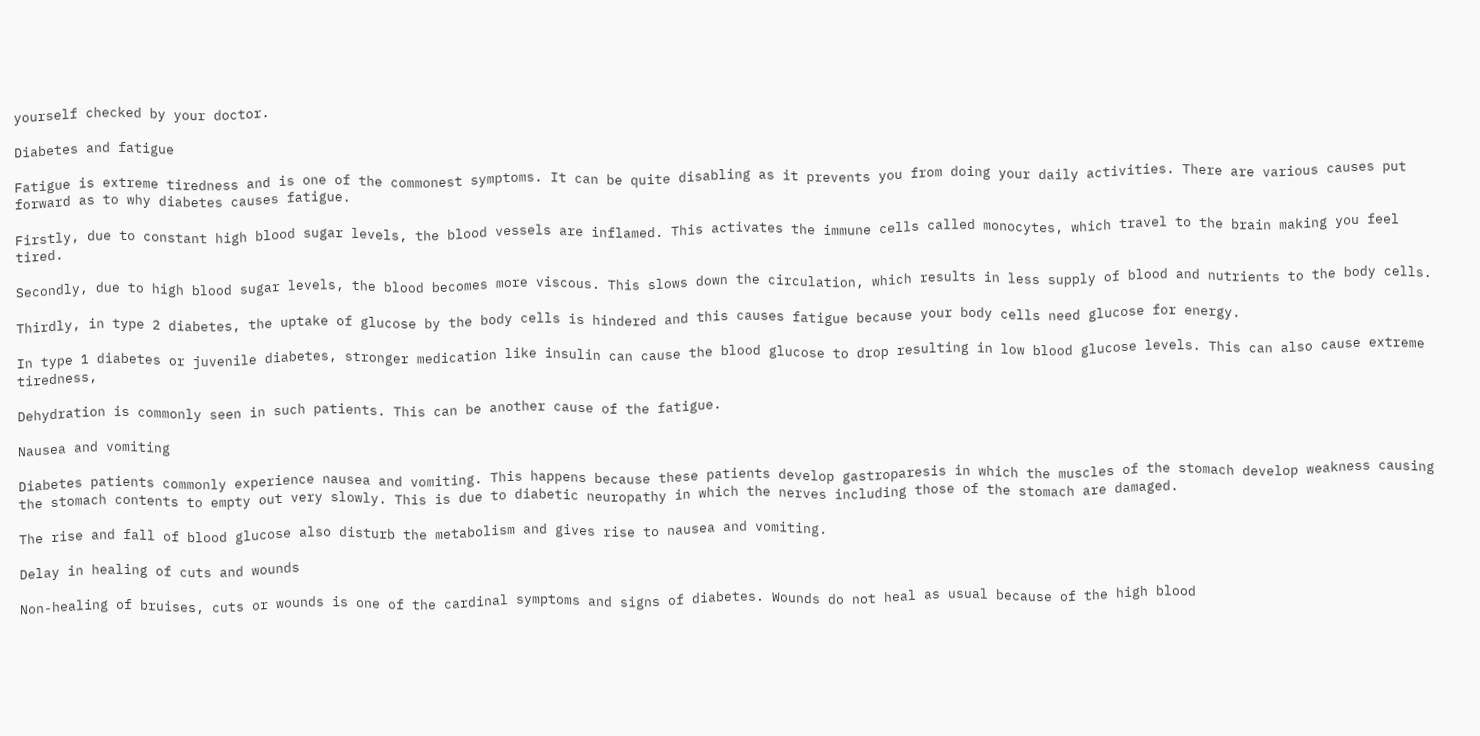yourself checked by your doctor.

Diabetes and fatigue

Fatigue is extreme tiredness and is one of the commonest symptoms. It can be quite disabling as it prevents you from doing your daily activities. There are various causes put forward as to why diabetes causes fatigue.

Firstly, due to constant high blood sugar levels, the blood vessels are inflamed. This activates the immune cells called monocytes, which travel to the brain making you feel tired.

Secondly, due to high blood sugar levels, the blood becomes more viscous. This slows down the circulation, which results in less supply of blood and nutrients to the body cells.

Thirdly, in type 2 diabetes, the uptake of glucose by the body cells is hindered and this causes fatigue because your body cells need glucose for energy.

In type 1 diabetes or juvenile diabetes, stronger medication like insulin can cause the blood glucose to drop resulting in low blood glucose levels. This can also cause extreme tiredness,

Dehydration is commonly seen in such patients. This can be another cause of the fatigue.

Nausea and vomiting

Diabetes patients commonly experience nausea and vomiting. This happens because these patients develop gastroparesis in which the muscles of the stomach develop weakness causing the stomach contents to empty out very slowly. This is due to diabetic neuropathy in which the nerves including those of the stomach are damaged.

The rise and fall of blood glucose also disturb the metabolism and gives rise to nausea and vomiting.

Delay in healing of cuts and wounds

Non-healing of bruises, cuts or wounds is one of the cardinal symptoms and signs of diabetes. Wounds do not heal as usual because of the high blood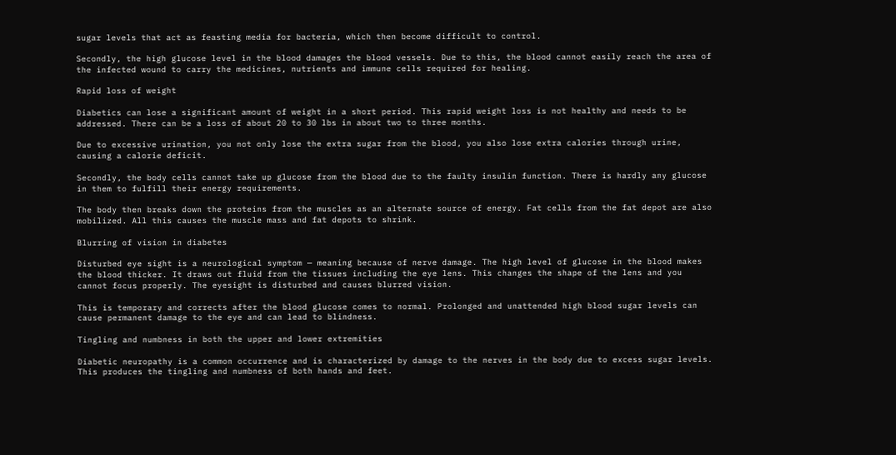sugar levels that act as feasting media for bacteria, which then become difficult to control.

Secondly, the high glucose level in the blood damages the blood vessels. Due to this, the blood cannot easily reach the area of the infected wound to carry the medicines, nutrients and immune cells required for healing.

Rapid loss of weight

Diabetics can lose a significant amount of weight in a short period. This rapid weight loss is not healthy and needs to be addressed. There can be a loss of about 20 to 30 lbs in about two to three months.

Due to excessive urination, you not only lose the extra sugar from the blood, you also lose extra calories through urine, causing a calorie deficit.

Secondly, the body cells cannot take up glucose from the blood due to the faulty insulin function. There is hardly any glucose in them to fulfill their energy requirements.

The body then breaks down the proteins from the muscles as an alternate source of energy. Fat cells from the fat depot are also mobilized. All this causes the muscle mass and fat depots to shrink.

Blurring of vision in diabetes

Disturbed eye sight is a neurological symptom — meaning because of nerve damage. The high level of glucose in the blood makes the blood thicker. It draws out fluid from the tissues including the eye lens. This changes the shape of the lens and you cannot focus properly. The eyesight is disturbed and causes blurred vision.

This is temporary and corrects after the blood glucose comes to normal. Prolonged and unattended high blood sugar levels can cause permanent damage to the eye and can lead to blindness.

Tingling and numbness in both the upper and lower extremities

Diabetic neuropathy is a common occurrence and is characterized by damage to the nerves in the body due to excess sugar levels. This produces the tingling and numbness of both hands and feet.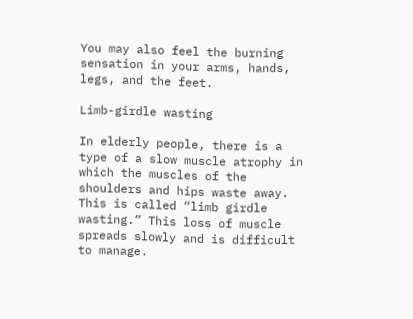You may also feel the burning sensation in your arms, hands, legs, and the feet.

Limb-girdle wasting

In elderly people, there is a type of a slow muscle atrophy in which the muscles of the shoulders and hips waste away. This is called “limb girdle wasting.” This loss of muscle spreads slowly and is difficult to manage.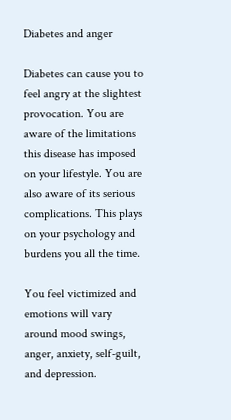Diabetes and anger

Diabetes can cause you to feel angry at the slightest provocation. You are aware of the limitations this disease has imposed on your lifestyle. You are also aware of its serious complications. This plays on your psychology and burdens you all the time.

You feel victimized and emotions will vary around mood swings, anger, anxiety, self-guilt, and depression.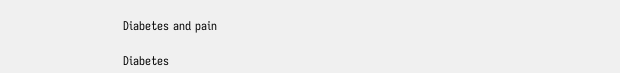Diabetes and pain

Diabetes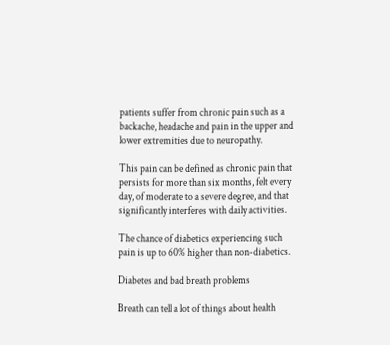patients suffer from chronic pain such as a backache, headache and pain in the upper and lower extremities due to neuropathy.

This pain can be defined as chronic pain that persists for more than six months, felt every day, of moderate to a severe degree, and that significantly interferes with daily activities.

The chance of diabetics experiencing such pain is up to 60% higher than non-diabetics.

Diabetes and bad breath problems

Breath can tell a lot of things about health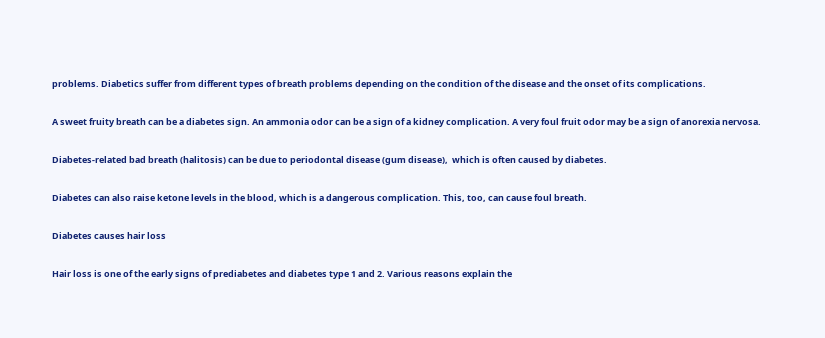problems. Diabetics suffer from different types of breath problems depending on the condition of the disease and the onset of its complications.

A sweet fruity breath can be a diabetes sign. An ammonia odor can be a sign of a kidney complication. A very foul fruit odor may be a sign of anorexia nervosa.

Diabetes-related bad breath (halitosis) can be due to periodontal disease (gum disease),  which is often caused by diabetes.

Diabetes can also raise ketone levels in the blood, which is a dangerous complication. This, too, can cause foul breath.

Diabetes causes hair loss

Hair loss is one of the early signs of prediabetes and diabetes type 1 and 2. Various reasons explain the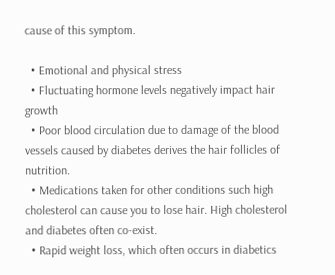cause of this symptom.

  • Emotional and physical stress
  • Fluctuating hormone levels negatively impact hair growth
  • Poor blood circulation due to damage of the blood vessels caused by diabetes derives the hair follicles of nutrition.
  • Medications taken for other conditions such high cholesterol can cause you to lose hair. High cholesterol and diabetes often co-exist.
  • Rapid weight loss, which often occurs in diabetics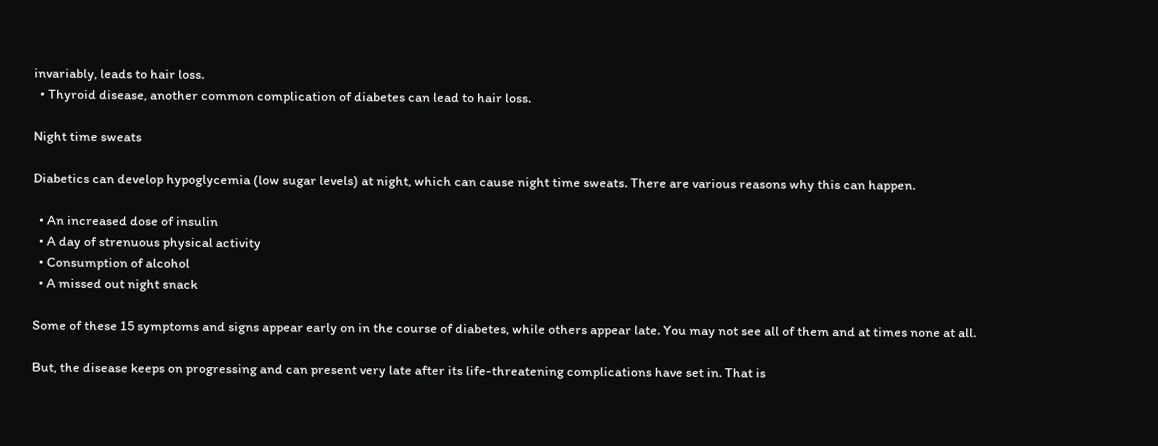invariably, leads to hair loss.
  • Thyroid disease, another common complication of diabetes can lead to hair loss.

Night time sweats

Diabetics can develop hypoglycemia (low sugar levels) at night, which can cause night time sweats. There are various reasons why this can happen.

  • An increased dose of insulin
  • A day of strenuous physical activity
  • Consumption of alcohol
  • A missed out night snack

Some of these 15 symptoms and signs appear early on in the course of diabetes, while others appear late. You may not see all of them and at times none at all.

But, the disease keeps on progressing and can present very late after its life-threatening complications have set in. That is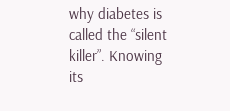why diabetes is called the “silent killer”. Knowing its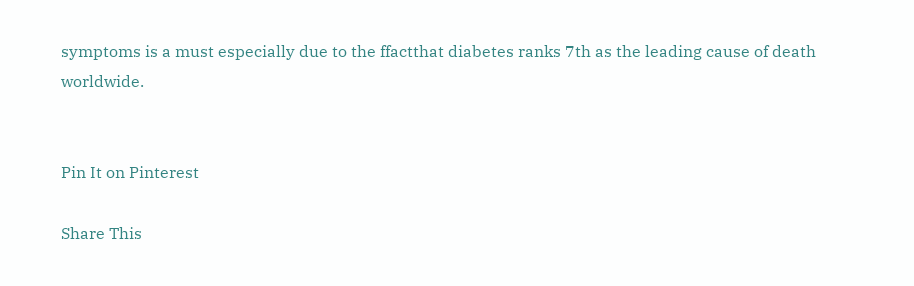symptoms is a must especially due to the ffactthat diabetes ranks 7th as the leading cause of death worldwide.


Pin It on Pinterest

Share This